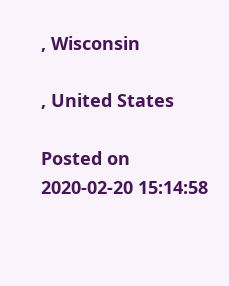, Wisconsin

, United States

Posted on
2020-02-20 15:14:58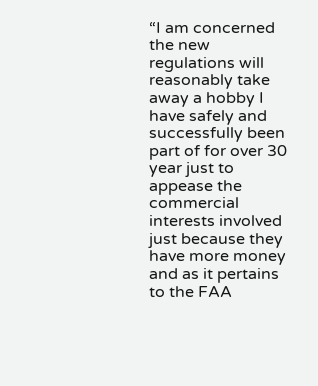“I am concerned the new regulations will reasonably take away a hobby I have safely and successfully been part of for over 30 year just to appease the commercial interests involved just because they have more money and as it pertains to the FAA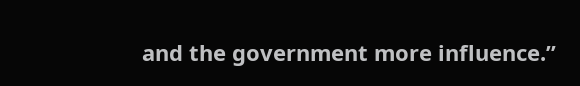and the government more influence.”